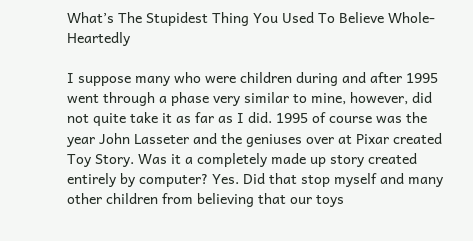What’s The Stupidest Thing You Used To Believe Whole-Heartedly

I suppose many who were children during and after 1995 went through a phase very similar to mine, however, did not quite take it as far as I did. 1995 of course was the year John Lasseter and the geniuses over at Pixar created Toy Story. Was it a completely made up story created entirely by computer? Yes. Did that stop myself and many other children from believing that our toys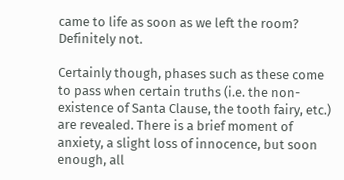came to life as soon as we left the room? Definitely not.

Certainly though, phases such as these come to pass when certain truths (i.e. the non-existence of Santa Clause, the tooth fairy, etc.) are revealed. There is a brief moment of anxiety, a slight loss of innocence, but soon enough, all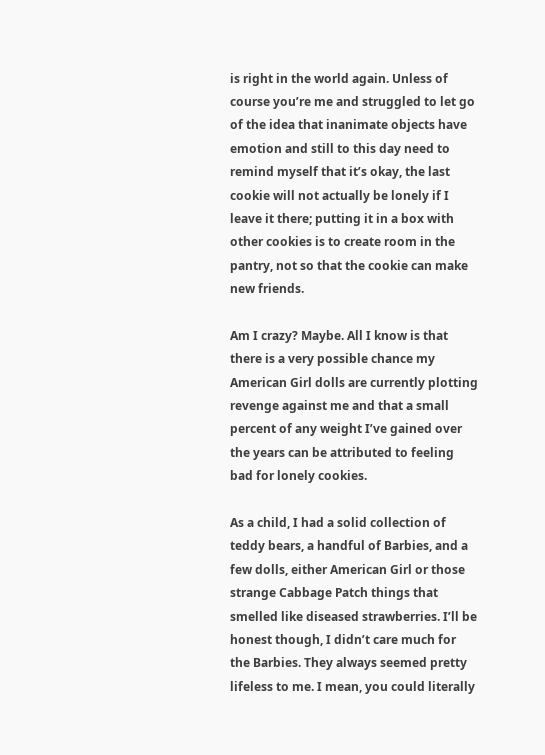is right in the world again. Unless of course you’re me and struggled to let go of the idea that inanimate objects have emotion and still to this day need to remind myself that it’s okay, the last cookie will not actually be lonely if I leave it there; putting it in a box with other cookies is to create room in the pantry, not so that the cookie can make new friends.

Am I crazy? Maybe. All I know is that there is a very possible chance my American Girl dolls are currently plotting revenge against me and that a small percent of any weight I’ve gained over the years can be attributed to feeling bad for lonely cookies.

As a child, I had a solid collection of teddy bears, a handful of Barbies, and a few dolls, either American Girl or those strange Cabbage Patch things that smelled like diseased strawberries. I’ll be honest though, I didn’t care much for the Barbies. They always seemed pretty lifeless to me. I mean, you could literally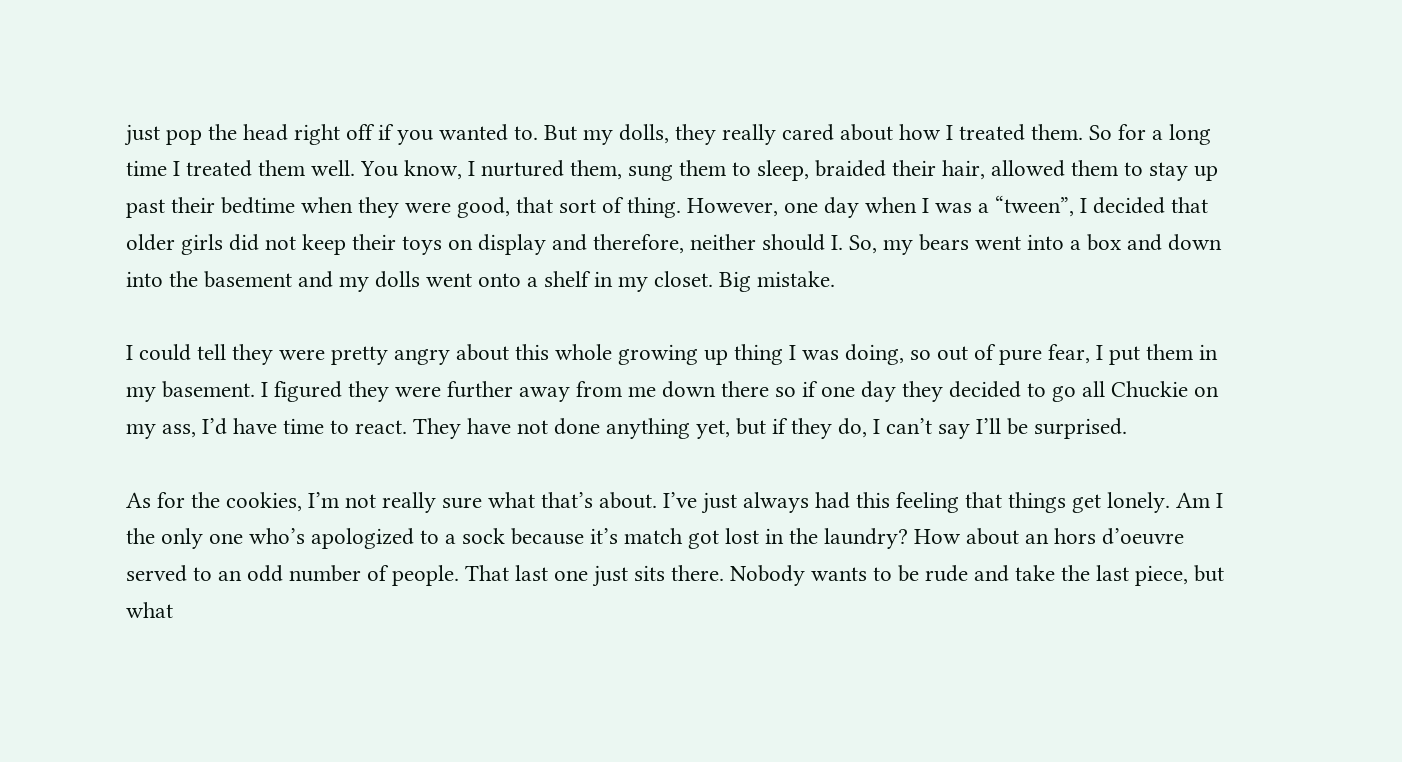just pop the head right off if you wanted to. But my dolls, they really cared about how I treated them. So for a long time I treated them well. You know, I nurtured them, sung them to sleep, braided their hair, allowed them to stay up past their bedtime when they were good, that sort of thing. However, one day when I was a “tween”, I decided that older girls did not keep their toys on display and therefore, neither should I. So, my bears went into a box and down into the basement and my dolls went onto a shelf in my closet. Big mistake.

I could tell they were pretty angry about this whole growing up thing I was doing, so out of pure fear, I put them in my basement. I figured they were further away from me down there so if one day they decided to go all Chuckie on my ass, I’d have time to react. They have not done anything yet, but if they do, I can’t say I’ll be surprised.

As for the cookies, I’m not really sure what that’s about. I’ve just always had this feeling that things get lonely. Am I the only one who’s apologized to a sock because it’s match got lost in the laundry? How about an hors d’oeuvre served to an odd number of people. That last one just sits there. Nobody wants to be rude and take the last piece, but what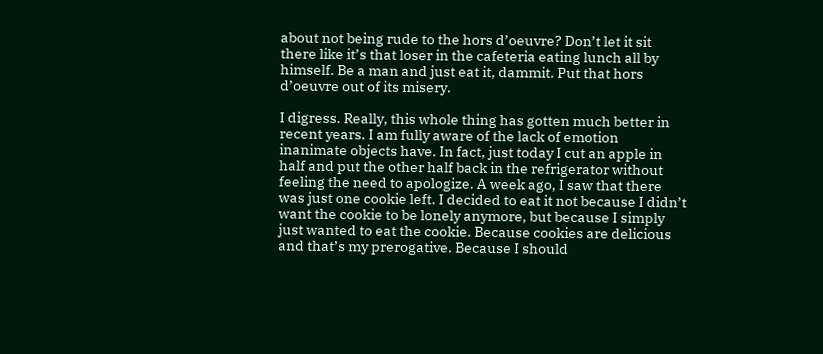about not being rude to the hors d’oeuvre? Don’t let it sit there like it’s that loser in the cafeteria eating lunch all by himself. Be a man and just eat it, dammit. Put that hors d’oeuvre out of its misery.

I digress. Really, this whole thing has gotten much better in recent years. I am fully aware of the lack of emotion inanimate objects have. In fact, just today I cut an apple in half and put the other half back in the refrigerator without feeling the need to apologize. A week ago, I saw that there was just one cookie left. I decided to eat it not because I didn’t want the cookie to be lonely anymore, but because I simply just wanted to eat the cookie. Because cookies are delicious and that’s my prerogative. Because I should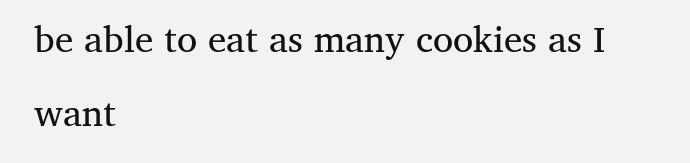be able to eat as many cookies as I want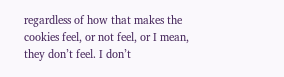regardless of how that makes the cookies feel, or not feel, or I mean, they don’t feel. I don’t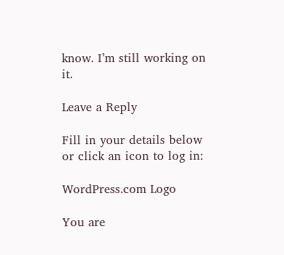know. I’m still working on it.

Leave a Reply

Fill in your details below or click an icon to log in:

WordPress.com Logo

You are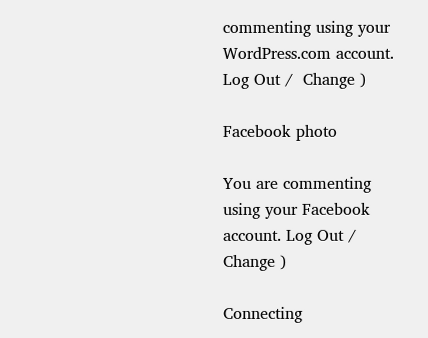commenting using your WordPress.com account. Log Out /  Change )

Facebook photo

You are commenting using your Facebook account. Log Out /  Change )

Connecting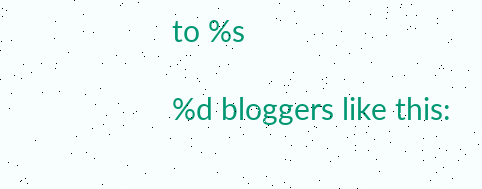to %s

%d bloggers like this: